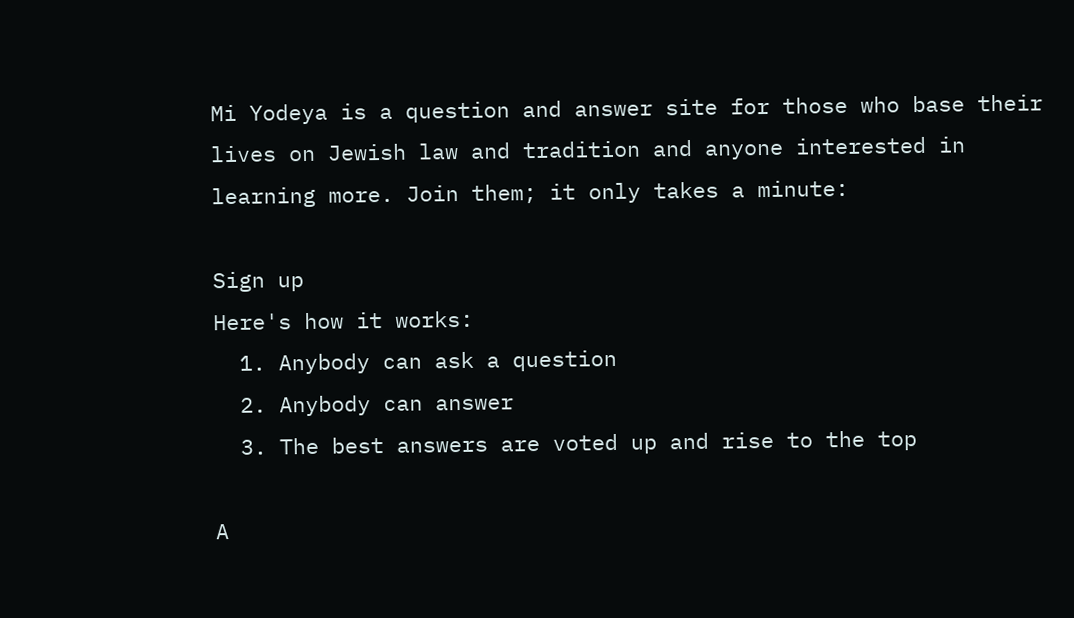Mi Yodeya is a question and answer site for those who base their lives on Jewish law and tradition and anyone interested in learning more. Join them; it only takes a minute:

Sign up
Here's how it works:
  1. Anybody can ask a question
  2. Anybody can answer
  3. The best answers are voted up and rise to the top

A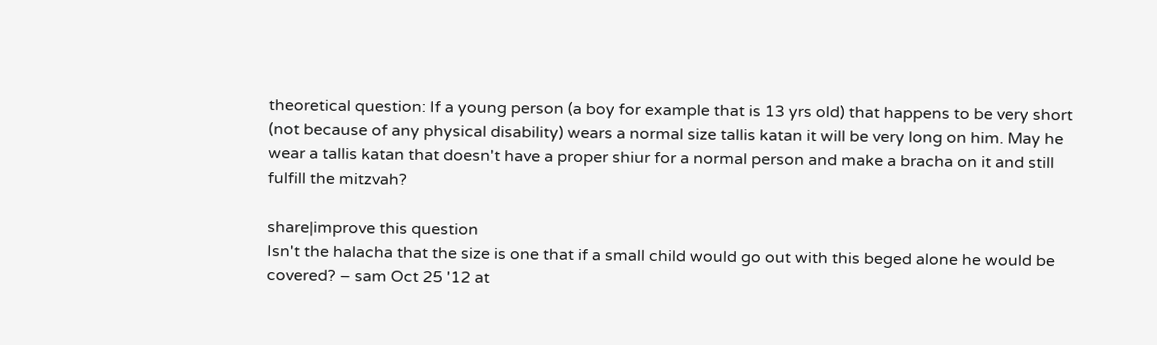theoretical question: If a young person (a boy for example that is 13 yrs old) that happens to be very short (not because of any physical disability) wears a normal size tallis katan it will be very long on him. May he wear a tallis katan that doesn't have a proper shiur for a normal person and make a bracha on it and still fulfill the mitzvah?

share|improve this question
Isn't the halacha that the size is one that if a small child would go out with this beged alone he would be covered? – sam Oct 25 '12 at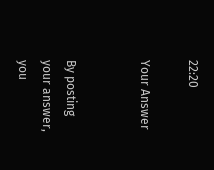22:20

Your Answer


By posting your answer, you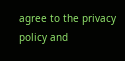agree to the privacy policy and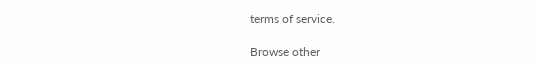terms of service.

Browse other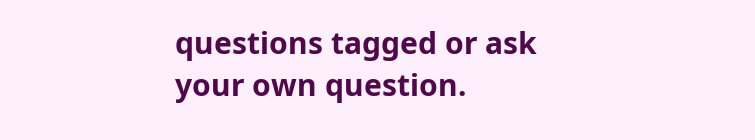questions tagged or ask your own question.